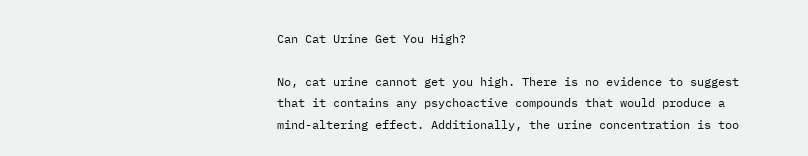Can Cat Urine Get You High?

No, cat urine cannot get you high. There is no evidence to suggest that it contains any psychoactive compounds that would produce a mind-altering effect. Additionally, the urine concentration is too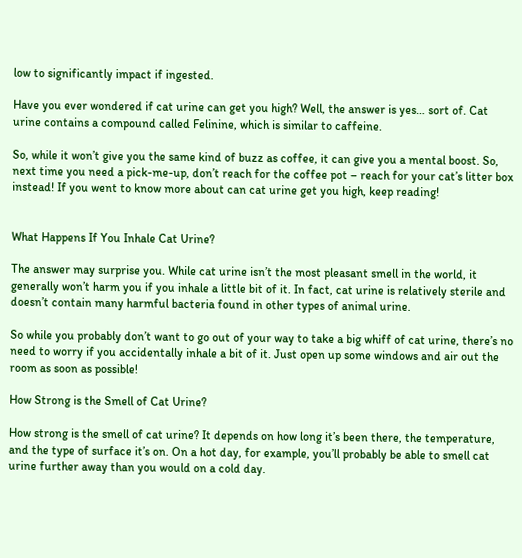low to significantly impact if ingested.

Have you ever wondered if cat urine can get you high? Well, the answer is yes… sort of. Cat urine contains a compound called Felinine, which is similar to caffeine.

So, while it won’t give you the same kind of buzz as coffee, it can give you a mental boost. So, next time you need a pick-me-up, don’t reach for the coffee pot – reach for your cat’s litter box instead! If you went to know more about can cat urine get you high, keep reading!


What Happens If You Inhale Cat Urine?

The answer may surprise you. While cat urine isn’t the most pleasant smell in the world, it generally won’t harm you if you inhale a little bit of it. In fact, cat urine is relatively sterile and doesn’t contain many harmful bacteria found in other types of animal urine.

So while you probably don’t want to go out of your way to take a big whiff of cat urine, there’s no need to worry if you accidentally inhale a bit of it. Just open up some windows and air out the room as soon as possible!

How Strong is the Smell of Cat Urine?

How strong is the smell of cat urine? It depends on how long it’s been there, the temperature, and the type of surface it’s on. On a hot day, for example, you’ll probably be able to smell cat urine further away than you would on a cold day.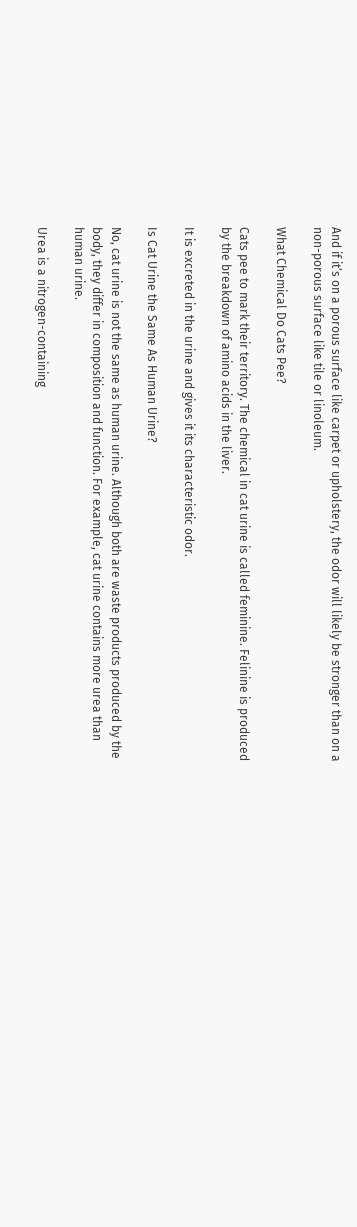And if it’s on a porous surface like carpet or upholstery, the odor will likely be stronger than on a non-porous surface like tile or linoleum.

What Chemical Do Cats Pee?

Cats pee to mark their territory. The chemical in cat urine is called feminine. Felinine is produced by the breakdown of amino acids in the liver.

It is excreted in the urine and gives it its characteristic odor.

Is Cat Urine the Same As Human Urine?

No, cat urine is not the same as human urine. Although both are waste products produced by the body, they differ in composition and function. For example, cat urine contains more urea than human urine.

Urea is a nitrogen-containing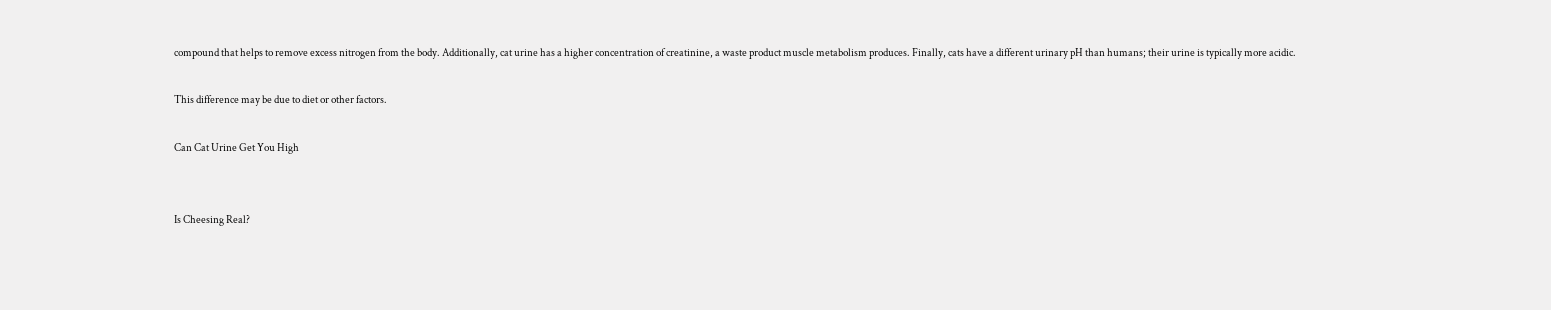compound that helps to remove excess nitrogen from the body. Additionally, cat urine has a higher concentration of creatinine, a waste product muscle metabolism produces. Finally, cats have a different urinary pH than humans; their urine is typically more acidic.

This difference may be due to diet or other factors.

Can Cat Urine Get You High


Is Cheesing Real?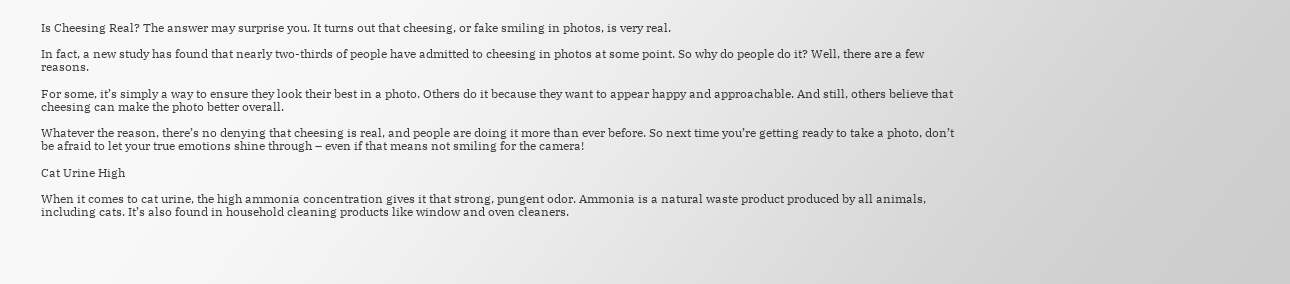Is Cheesing Real? The answer may surprise you. It turns out that cheesing, or fake smiling in photos, is very real.

In fact, a new study has found that nearly two-thirds of people have admitted to cheesing in photos at some point. So why do people do it? Well, there are a few reasons.

For some, it’s simply a way to ensure they look their best in a photo. Others do it because they want to appear happy and approachable. And still, others believe that cheesing can make the photo better overall.

Whatever the reason, there’s no denying that cheesing is real, and people are doing it more than ever before. So next time you’re getting ready to take a photo, don’t be afraid to let your true emotions shine through – even if that means not smiling for the camera!

Cat Urine High

When it comes to cat urine, the high ammonia concentration gives it that strong, pungent odor. Ammonia is a natural waste product produced by all animals, including cats. It’s also found in household cleaning products like window and oven cleaners.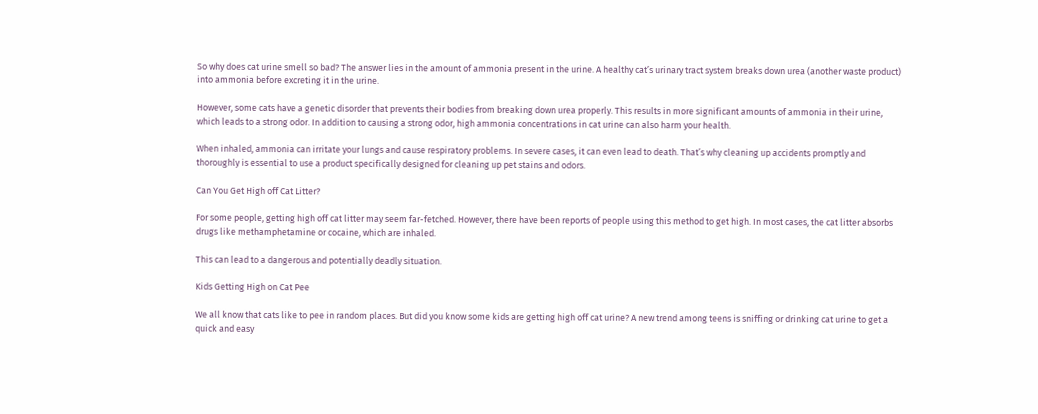So why does cat urine smell so bad? The answer lies in the amount of ammonia present in the urine. A healthy cat’s urinary tract system breaks down urea (another waste product) into ammonia before excreting it in the urine.

However, some cats have a genetic disorder that prevents their bodies from breaking down urea properly. This results in more significant amounts of ammonia in their urine, which leads to a strong odor. In addition to causing a strong odor, high ammonia concentrations in cat urine can also harm your health.

When inhaled, ammonia can irritate your lungs and cause respiratory problems. In severe cases, it can even lead to death. That’s why cleaning up accidents promptly and thoroughly is essential to use a product specifically designed for cleaning up pet stains and odors.

Can You Get High off Cat Litter?

For some people, getting high off cat litter may seem far-fetched. However, there have been reports of people using this method to get high. In most cases, the cat litter absorbs drugs like methamphetamine or cocaine, which are inhaled.

This can lead to a dangerous and potentially deadly situation.

Kids Getting High on Cat Pee

We all know that cats like to pee in random places. But did you know some kids are getting high off cat urine? A new trend among teens is sniffing or drinking cat urine to get a quick and easy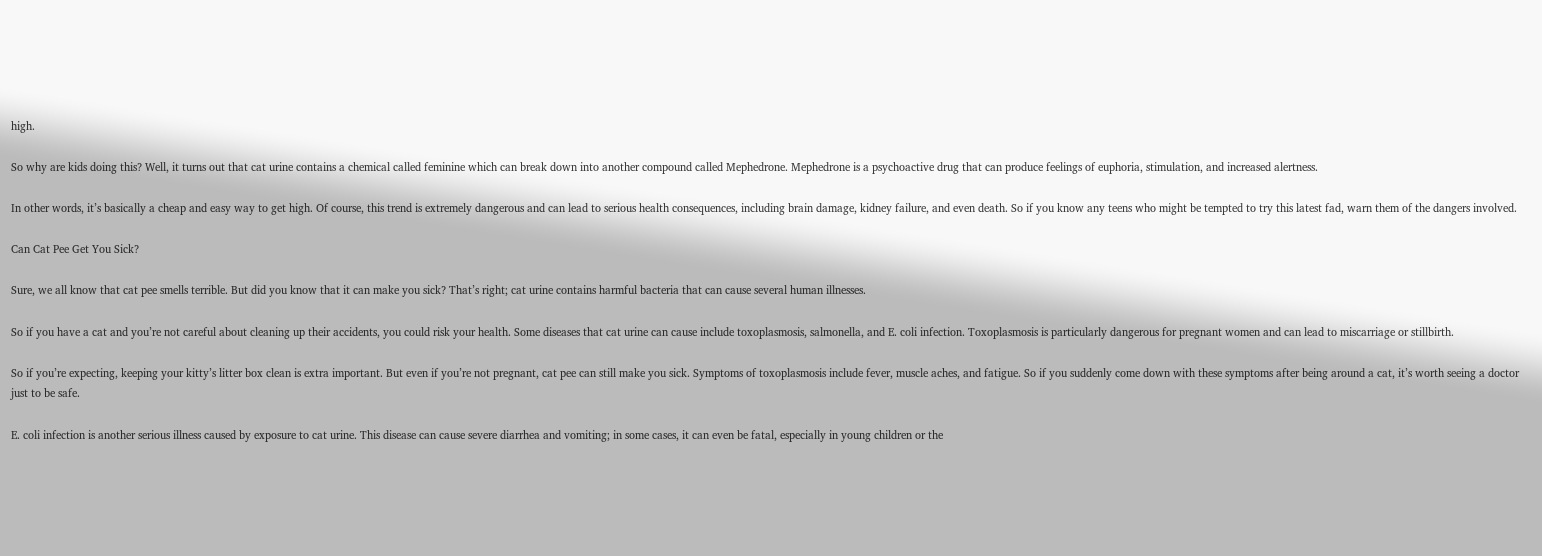high.

So why are kids doing this? Well, it turns out that cat urine contains a chemical called feminine which can break down into another compound called Mephedrone. Mephedrone is a psychoactive drug that can produce feelings of euphoria, stimulation, and increased alertness.

In other words, it’s basically a cheap and easy way to get high. Of course, this trend is extremely dangerous and can lead to serious health consequences, including brain damage, kidney failure, and even death. So if you know any teens who might be tempted to try this latest fad, warn them of the dangers involved.

Can Cat Pee Get You Sick?

Sure, we all know that cat pee smells terrible. But did you know that it can make you sick? That’s right; cat urine contains harmful bacteria that can cause several human illnesses.

So if you have a cat and you’re not careful about cleaning up their accidents, you could risk your health. Some diseases that cat urine can cause include toxoplasmosis, salmonella, and E. coli infection. Toxoplasmosis is particularly dangerous for pregnant women and can lead to miscarriage or stillbirth.

So if you’re expecting, keeping your kitty’s litter box clean is extra important. But even if you’re not pregnant, cat pee can still make you sick. Symptoms of toxoplasmosis include fever, muscle aches, and fatigue. So if you suddenly come down with these symptoms after being around a cat, it’s worth seeing a doctor just to be safe.

E. coli infection is another serious illness caused by exposure to cat urine. This disease can cause severe diarrhea and vomiting; in some cases, it can even be fatal, especially in young children or the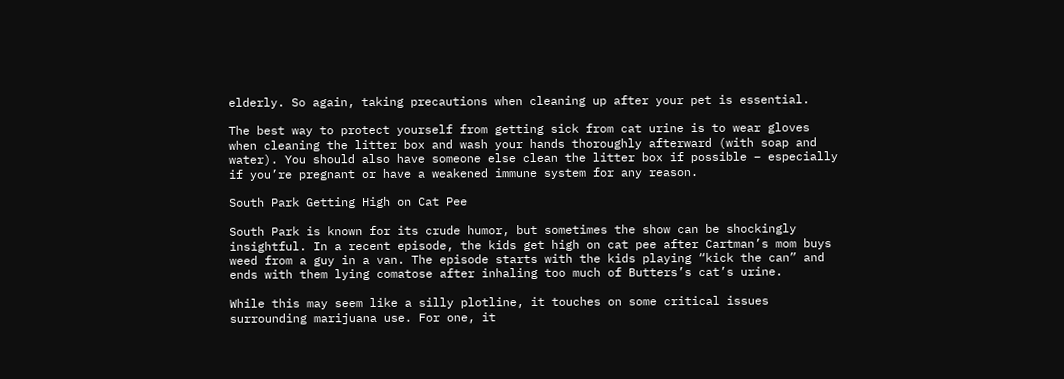elderly. So again, taking precautions when cleaning up after your pet is essential.

The best way to protect yourself from getting sick from cat urine is to wear gloves when cleaning the litter box and wash your hands thoroughly afterward (with soap and water). You should also have someone else clean the litter box if possible – especially if you’re pregnant or have a weakened immune system for any reason.

South Park Getting High on Cat Pee

South Park is known for its crude humor, but sometimes the show can be shockingly insightful. In a recent episode, the kids get high on cat pee after Cartman’s mom buys weed from a guy in a van. The episode starts with the kids playing “kick the can” and ends with them lying comatose after inhaling too much of Butters’s cat’s urine.

While this may seem like a silly plotline, it touches on some critical issues surrounding marijuana use. For one, it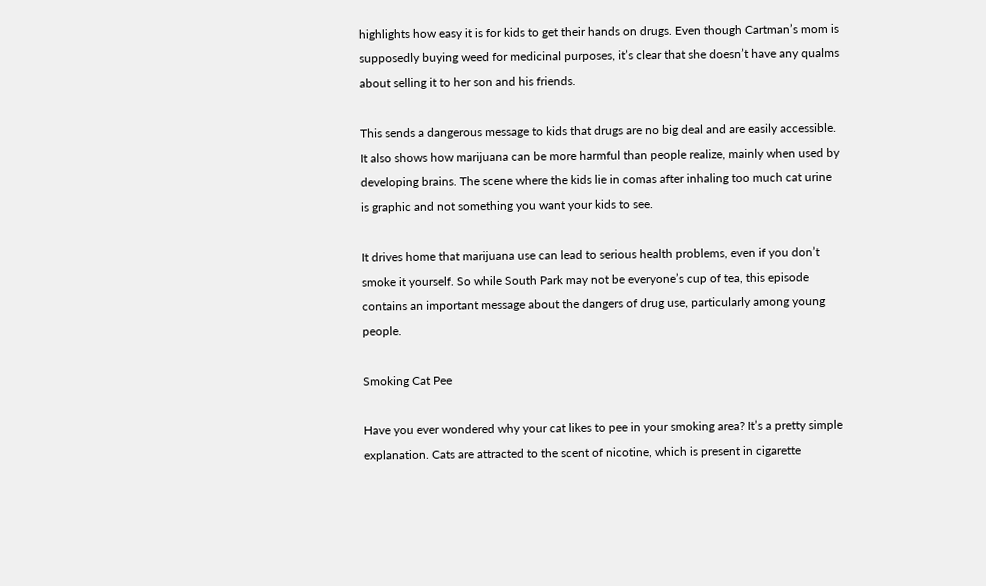highlights how easy it is for kids to get their hands on drugs. Even though Cartman’s mom is supposedly buying weed for medicinal purposes, it’s clear that she doesn’t have any qualms about selling it to her son and his friends.

This sends a dangerous message to kids that drugs are no big deal and are easily accessible. It also shows how marijuana can be more harmful than people realize, mainly when used by developing brains. The scene where the kids lie in comas after inhaling too much cat urine is graphic and not something you want your kids to see.

It drives home that marijuana use can lead to serious health problems, even if you don’t smoke it yourself. So while South Park may not be everyone’s cup of tea, this episode contains an important message about the dangers of drug use, particularly among young people.

Smoking Cat Pee

Have you ever wondered why your cat likes to pee in your smoking area? It’s a pretty simple explanation. Cats are attracted to the scent of nicotine, which is present in cigarette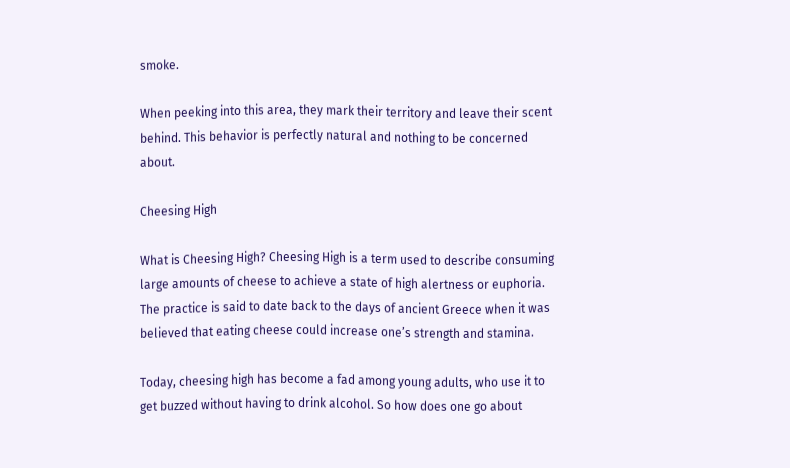smoke.

When peeking into this area, they mark their territory and leave their scent behind. This behavior is perfectly natural and nothing to be concerned about.

Cheesing High

What is Cheesing High? Cheesing High is a term used to describe consuming large amounts of cheese to achieve a state of high alertness or euphoria. The practice is said to date back to the days of ancient Greece when it was believed that eating cheese could increase one’s strength and stamina.

Today, cheesing high has become a fad among young adults, who use it to get buzzed without having to drink alcohol. So how does one go about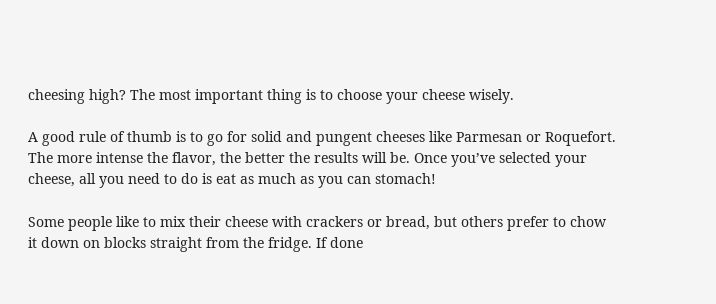cheesing high? The most important thing is to choose your cheese wisely.

A good rule of thumb is to go for solid and pungent cheeses like Parmesan or Roquefort. The more intense the flavor, the better the results will be. Once you’ve selected your cheese, all you need to do is eat as much as you can stomach!

Some people like to mix their cheese with crackers or bread, but others prefer to chow it down on blocks straight from the fridge. If done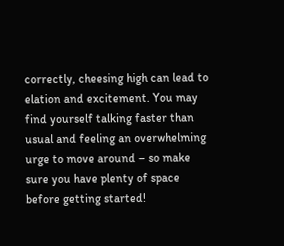correctly, cheesing high can lead to elation and excitement. You may find yourself talking faster than usual and feeling an overwhelming urge to move around – so make sure you have plenty of space before getting started!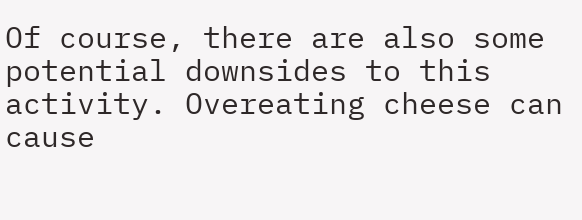Of course, there are also some potential downsides to this activity. Overeating cheese can cause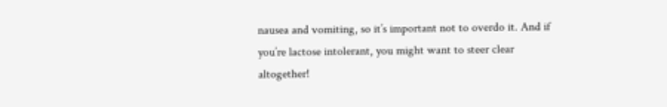nausea and vomiting, so it’s important not to overdo it. And if you’re lactose intolerant, you might want to steer clear altogether!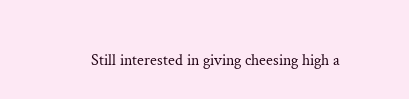Still interested in giving cheesing high a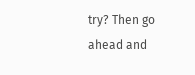try? Then go ahead and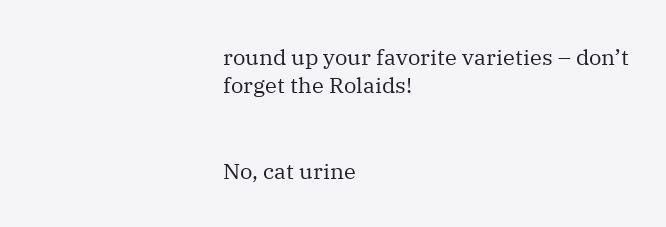round up your favorite varieties – don’t forget the Rolaids!


No, cat urine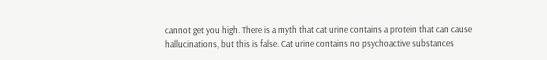cannot get you high. There is a myth that cat urine contains a protein that can cause hallucinations, but this is false. Cat urine contains no psychoactive substances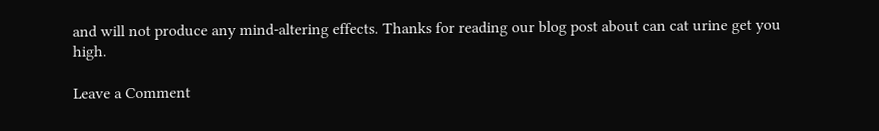and will not produce any mind-altering effects. Thanks for reading our blog post about can cat urine get you high.

Leave a Comment